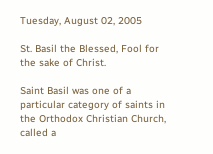Tuesday, August 02, 2005

St. Basil the Blessed, Fool for the sake of Christ.

Saint Basil was one of a particular category of saints in the Orthodox Christian Church, called a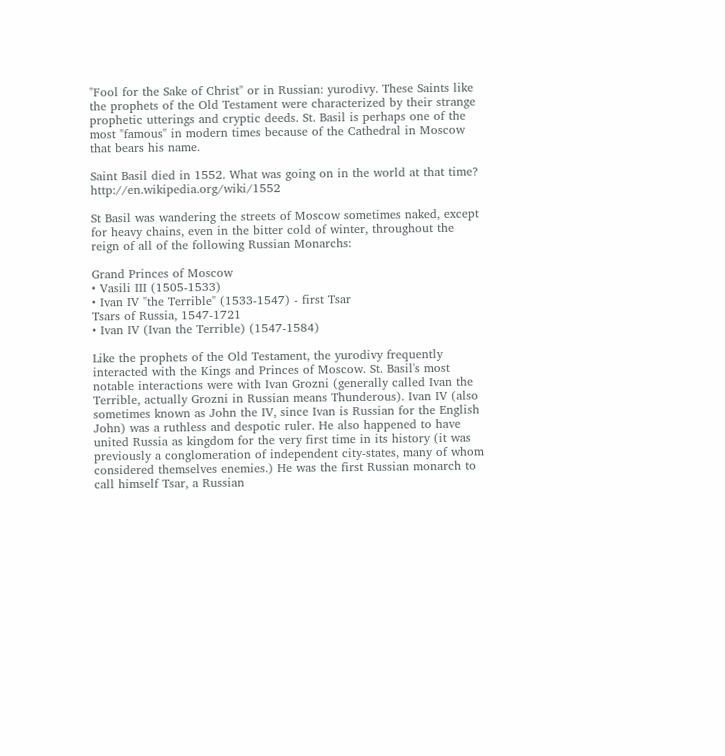"Fool for the Sake of Christ" or in Russian: yurodivy. These Saints like the prophets of the Old Testament were characterized by their strange prophetic utterings and cryptic deeds. St. Basil is perhaps one of the most "famous" in modern times because of the Cathedral in Moscow that bears his name.

Saint Basil died in 1552. What was going on in the world at that time? http://en.wikipedia.org/wiki/1552

St Basil was wandering the streets of Moscow sometimes naked, except for heavy chains, even in the bitter cold of winter, throughout the reign of all of the following Russian Monarchs:

Grand Princes of Moscow
• Vasili III (1505-1533)
• Ivan IV "the Terrible" (1533-1547) - first Tsar
Tsars of Russia, 1547-1721
• Ivan IV (Ivan the Terrible) (1547-1584)

Like the prophets of the Old Testament, the yurodivy frequently interacted with the Kings and Princes of Moscow. St. Basil's most notable interactions were with Ivan Grozni (generally called Ivan the Terrible, actually Grozni in Russian means Thunderous). Ivan IV (also sometimes known as John the IV, since Ivan is Russian for the English John) was a ruthless and despotic ruler. He also happened to have united Russia as kingdom for the very first time in its history (it was previously a conglomeration of independent city-states, many of whom considered themselves enemies.) He was the first Russian monarch to call himself Tsar, a Russian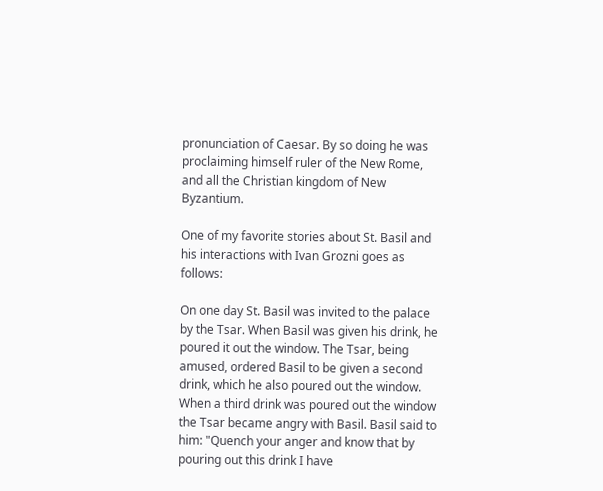pronunciation of Caesar. By so doing he was proclaiming himself ruler of the New Rome, and all the Christian kingdom of New Byzantium.

One of my favorite stories about St. Basil and his interactions with Ivan Grozni goes as follows:

On one day St. Basil was invited to the palace by the Tsar. When Basil was given his drink, he poured it out the window. The Tsar, being amused, ordered Basil to be given a second drink, which he also poured out the window. When a third drink was poured out the window the Tsar became angry with Basil. Basil said to him: "Quench your anger and know that by pouring out this drink I have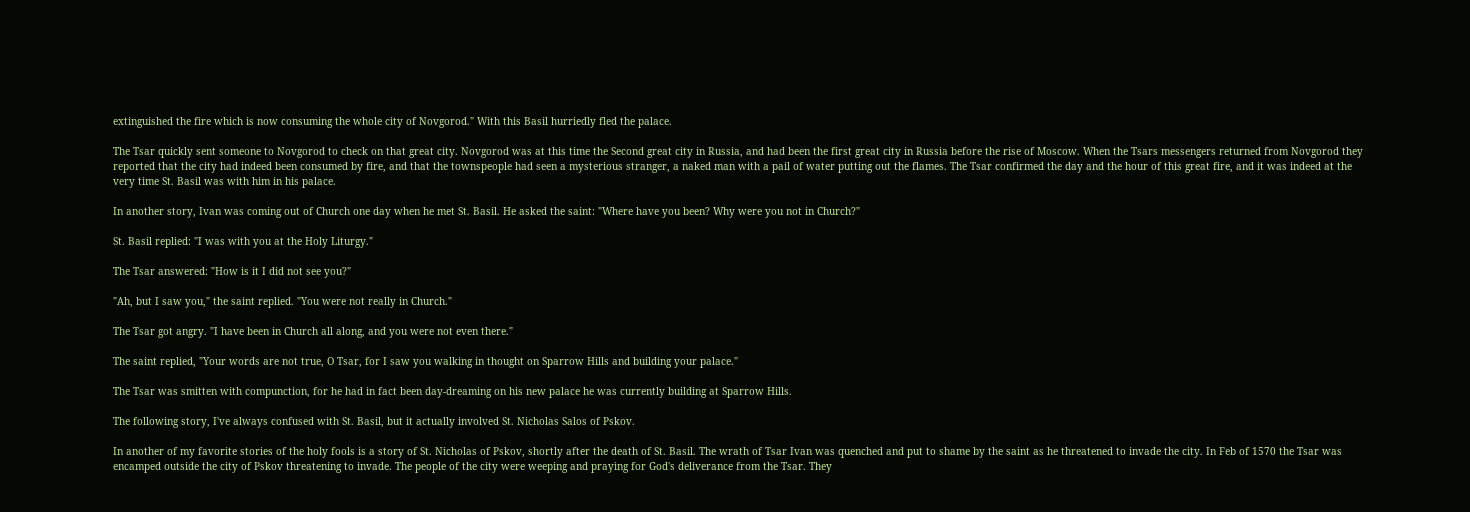extinguished the fire which is now consuming the whole city of Novgorod." With this Basil hurriedly fled the palace.

The Tsar quickly sent someone to Novgorod to check on that great city. Novgorod was at this time the Second great city in Russia, and had been the first great city in Russia before the rise of Moscow. When the Tsars messengers returned from Novgorod they reported that the city had indeed been consumed by fire, and that the townspeople had seen a mysterious stranger, a naked man with a pail of water putting out the flames. The Tsar confirmed the day and the hour of this great fire, and it was indeed at the very time St. Basil was with him in his palace.

In another story, Ivan was coming out of Church one day when he met St. Basil. He asked the saint: "Where have you been? Why were you not in Church?"

St. Basil replied: "I was with you at the Holy Liturgy."

The Tsar answered: "How is it I did not see you?"

"Ah, but I saw you," the saint replied. "You were not really in Church."

The Tsar got angry. "I have been in Church all along, and you were not even there."

The saint replied, "Your words are not true, O Tsar, for I saw you walking in thought on Sparrow Hills and building your palace."

The Tsar was smitten with compunction, for he had in fact been day-dreaming on his new palace he was currently building at Sparrow Hills.

The following story, I've always confused with St. Basil, but it actually involved St. Nicholas Salos of Pskov.

In another of my favorite stories of the holy fools is a story of St. Nicholas of Pskov, shortly after the death of St. Basil. The wrath of Tsar Ivan was quenched and put to shame by the saint as he threatened to invade the city. In Feb of 1570 the Tsar was encamped outside the city of Pskov threatening to invade. The people of the city were weeping and praying for God's deliverance from the Tsar. They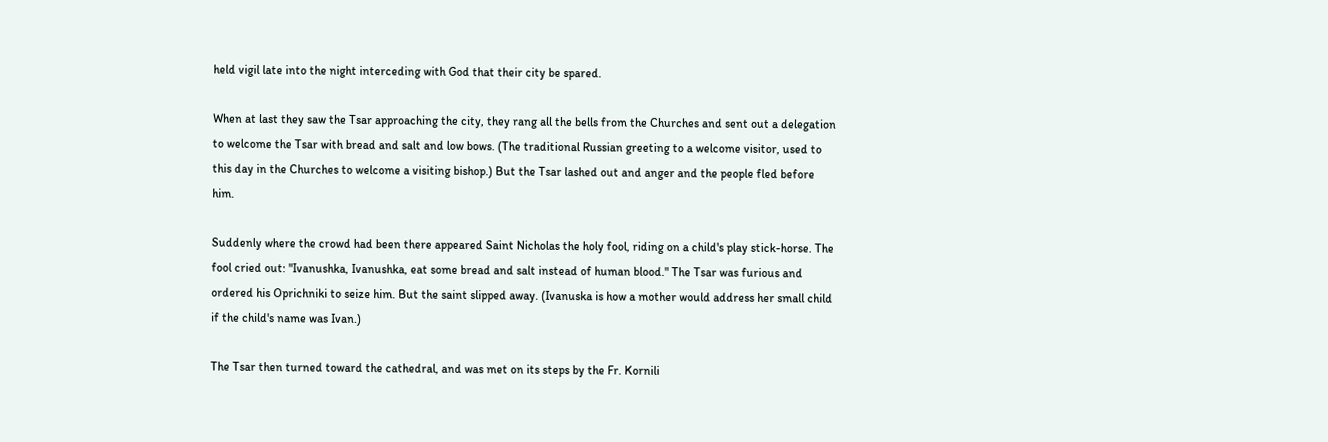held vigil late into the night interceding with God that their city be spared.

When at last they saw the Tsar approaching the city, they rang all the bells from the Churches and sent out a delegation to welcome the Tsar with bread and salt and low bows. (The traditional Russian greeting to a welcome visitor, used to this day in the Churches to welcome a visiting bishop.) But the Tsar lashed out and anger and the people fled before him.

Suddenly where the crowd had been there appeared Saint Nicholas the holy fool, riding on a child's play stick-horse. The fool cried out: "Ivanushka, Ivanushka, eat some bread and salt instead of human blood." The Tsar was furious and ordered his Oprichniki to seize him. But the saint slipped away. (Ivanuska is how a mother would address her small child if the child's name was Ivan.)

The Tsar then turned toward the cathedral, and was met on its steps by the Fr. Kornili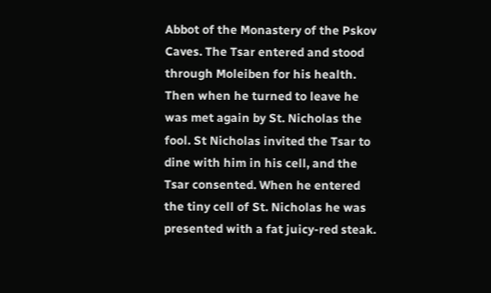Abbot of the Monastery of the Pskov Caves. The Tsar entered and stood through Moleiben for his health. Then when he turned to leave he was met again by St. Nicholas the fool. St Nicholas invited the Tsar to dine with him in his cell, and the Tsar consented. When he entered the tiny cell of St. Nicholas he was presented with a fat juicy-red steak.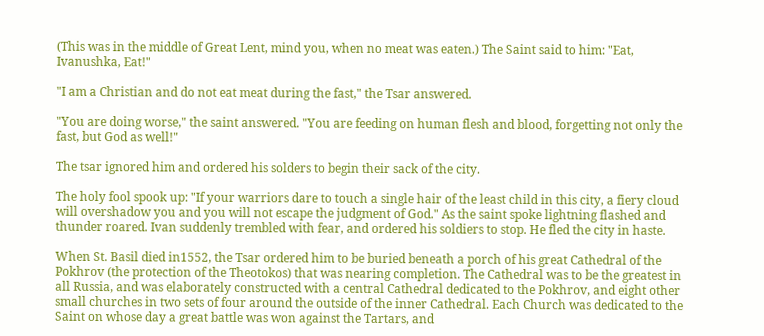(This was in the middle of Great Lent, mind you, when no meat was eaten.) The Saint said to him: "Eat, Ivanushka, Eat!"

"I am a Christian and do not eat meat during the fast," the Tsar answered.

"You are doing worse," the saint answered. "You are feeding on human flesh and blood, forgetting not only the fast, but God as well!"

The tsar ignored him and ordered his solders to begin their sack of the city.

The holy fool spook up: "If your warriors dare to touch a single hair of the least child in this city, a fiery cloud will overshadow you and you will not escape the judgment of God." As the saint spoke lightning flashed and thunder roared. Ivan suddenly trembled with fear, and ordered his soldiers to stop. He fled the city in haste.

When St. Basil died in1552, the Tsar ordered him to be buried beneath a porch of his great Cathedral of the Pokhrov (the protection of the Theotokos) that was nearing completion. The Cathedral was to be the greatest in all Russia, and was elaborately constructed with a central Cathedral dedicated to the Pokhrov, and eight other small churches in two sets of four around the outside of the inner Cathedral. Each Church was dedicated to the Saint on whose day a great battle was won against the Tartars, and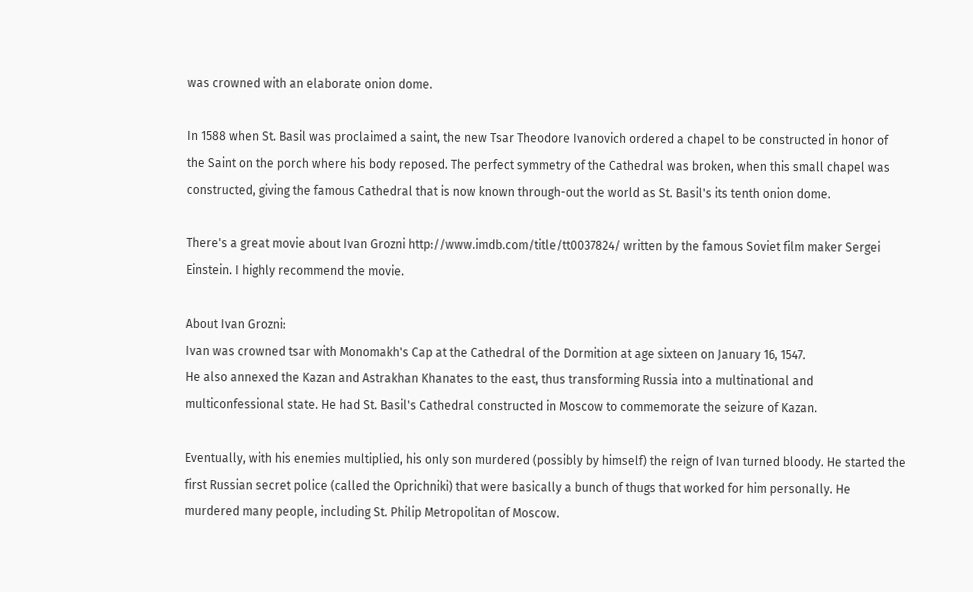was crowned with an elaborate onion dome.

In 1588 when St. Basil was proclaimed a saint, the new Tsar Theodore Ivanovich ordered a chapel to be constructed in honor of the Saint on the porch where his body reposed. The perfect symmetry of the Cathedral was broken, when this small chapel was constructed, giving the famous Cathedral that is now known through-out the world as St. Basil's its tenth onion dome.

There's a great movie about Ivan Grozni http://www.imdb.com/title/tt0037824/ written by the famous Soviet film maker Sergei Einstein. I highly recommend the movie.

About Ivan Grozni:
Ivan was crowned tsar with Monomakh's Cap at the Cathedral of the Dormition at age sixteen on January 16, 1547.
He also annexed the Kazan and Astrakhan Khanates to the east, thus transforming Russia into a multinational and multiconfessional state. He had St. Basil's Cathedral constructed in Moscow to commemorate the seizure of Kazan.

Eventually, with his enemies multiplied, his only son murdered (possibly by himself) the reign of Ivan turned bloody. He started the first Russian secret police (called the Oprichniki) that were basically a bunch of thugs that worked for him personally. He murdered many people, including St. Philip Metropolitan of Moscow.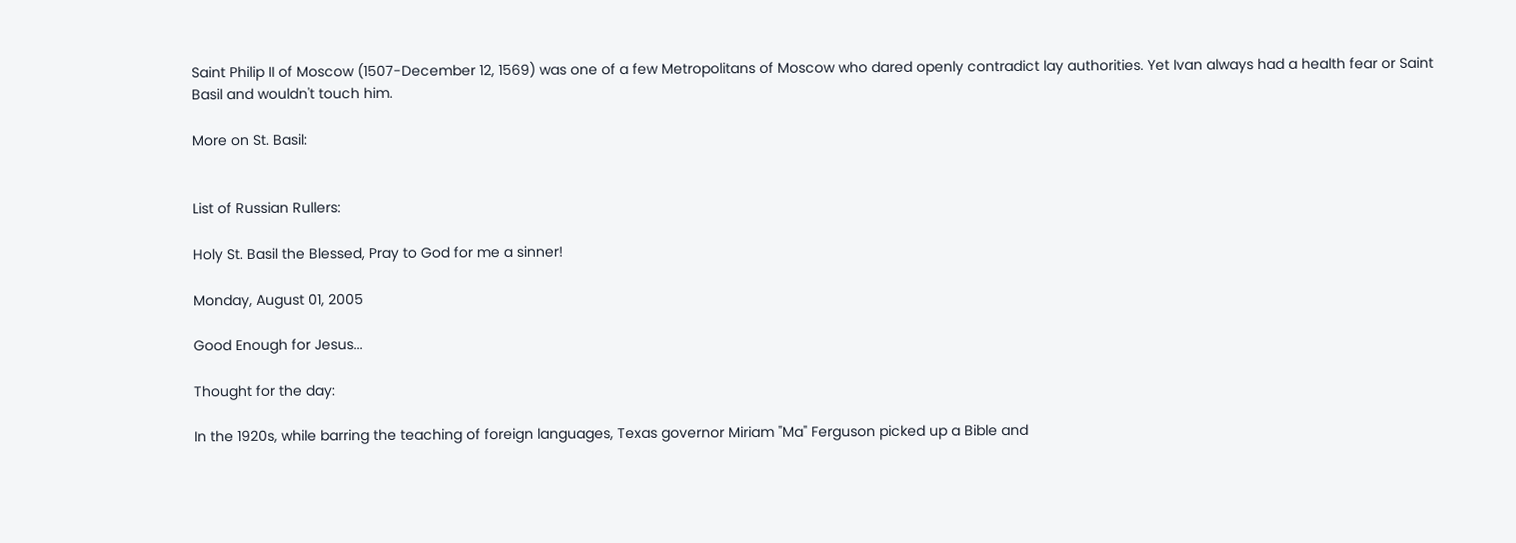Saint Philip II of Moscow (1507-December 12, 1569) was one of a few Metropolitans of Moscow who dared openly contradict lay authorities. Yet Ivan always had a health fear or Saint Basil and wouldn't touch him.

More on St. Basil:


List of Russian Rullers:

Holy St. Basil the Blessed, Pray to God for me a sinner!

Monday, August 01, 2005

Good Enough for Jesus...

Thought for the day:

In the 1920s, while barring the teaching of foreign languages, Texas governor Miriam "Ma" Ferguson picked up a Bible and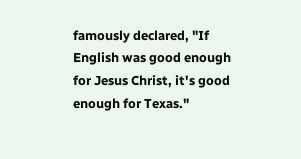famously declared, "If English was good enough for Jesus Christ, it's good enough for Texas."